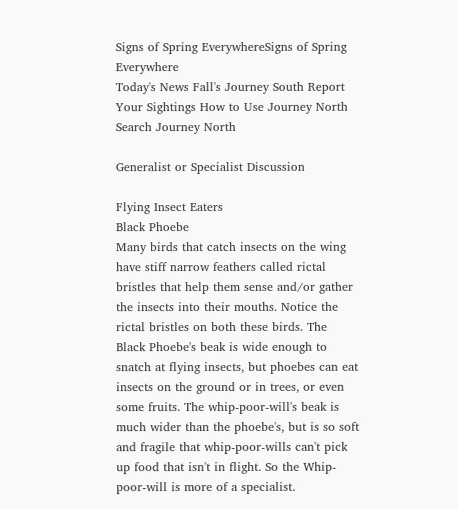Signs of Spring EverywhereSigns of Spring Everywhere
Today's News Fall's Journey South Report Your Sightings How to Use Journey North Search Journey North

Generalist or Specialist Discussion

Flying Insect Eaters
Black Phoebe
Many birds that catch insects on the wing have stiff narrow feathers called rictal bristles that help them sense and/or gather the insects into their mouths. Notice the rictal bristles on both these birds. The Black Phoebe's beak is wide enough to snatch at flying insects, but phoebes can eat insects on the ground or in trees, or even some fruits. The whip-poor-will's beak is much wider than the phoebe's, but is so soft and fragile that whip-poor-wills can't pick up food that isn't in flight. So the Whip-poor-will is more of a specialist.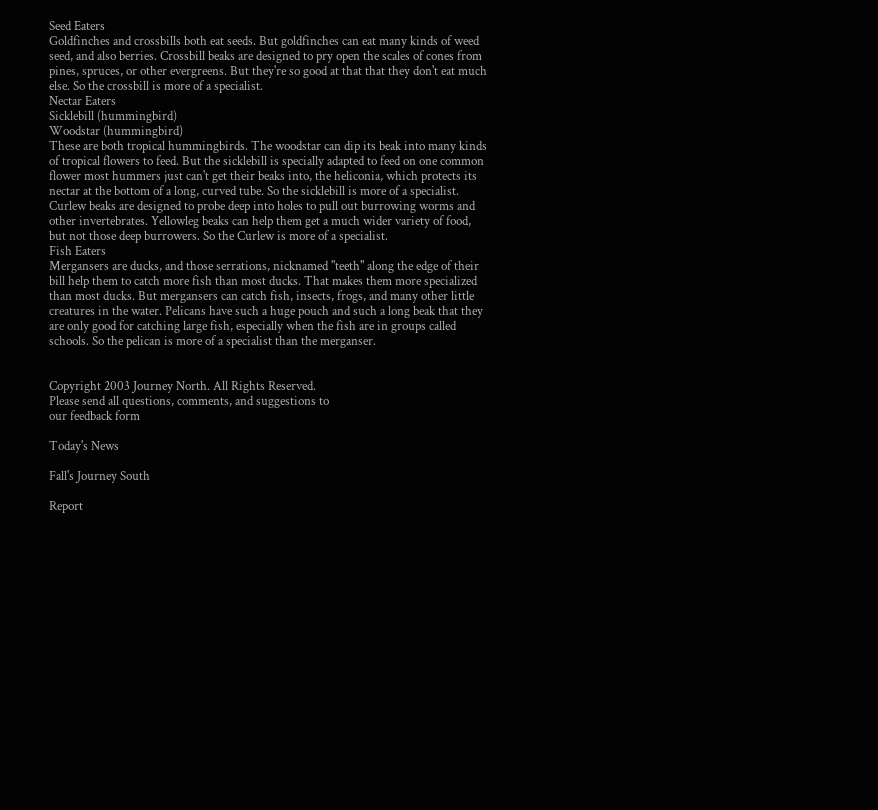Seed Eaters
Goldfinches and crossbills both eat seeds. But goldfinches can eat many kinds of weed seed, and also berries. Crossbill beaks are designed to pry open the scales of cones from pines, spruces, or other evergreens. But they're so good at that that they don't eat much else. So the crossbill is more of a specialist.
Nectar Eaters
Sicklebill (hummingbird)
Woodstar (hummingbird)
These are both tropical hummingbirds. The woodstar can dip its beak into many kinds of tropical flowers to feed. But the sicklebill is specially adapted to feed on one common flower most hummers just can't get their beaks into, the heliconia, which protects its nectar at the bottom of a long, curved tube. So the sicklebill is more of a specialist.
Curlew beaks are designed to probe deep into holes to pull out burrowing worms and other invertebrates. Yellowleg beaks can help them get a much wider variety of food, but not those deep burrowers. So the Curlew is more of a specialist.
Fish Eaters
Mergansers are ducks, and those serrations, nicknamed "teeth" along the edge of their bill help them to catch more fish than most ducks. That makes them more specialized than most ducks. But mergansers can catch fish, insects, frogs, and many other little creatures in the water. Pelicans have such a huge pouch and such a long beak that they are only good for catching large fish, especially when the fish are in groups called schools. So the pelican is more of a specialist than the merganser.


Copyright 2003 Journey North. All Rights Reserved.
Please send all questions, comments, and suggestions to
our feedback form

Today's News

Fall's Journey South

Report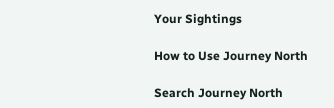Your Sightings

How to Use Journey North

Search Journey North